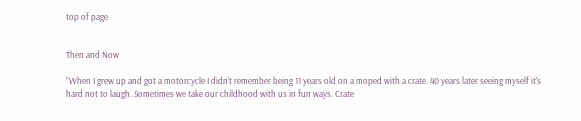top of page


Then and Now

“When I grew up and got a motorcycle I didn't remember being 11 years old on a moped with a crate. 40 years later seeing myself it's hard not to laugh. Sometimes we take our childhood with us in fun ways. Crate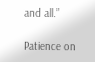and all.”

Patience on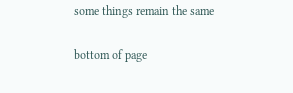some things remain the same

bottom of page